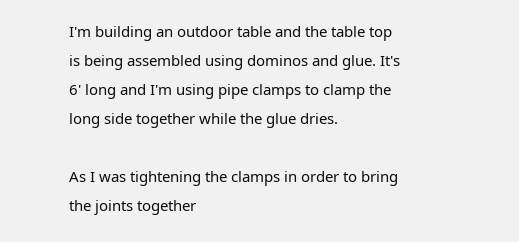I'm building an outdoor table and the table top is being assembled using dominos and glue. It's 6' long and I'm using pipe clamps to clamp the long side together while the glue dries.

As I was tightening the clamps in order to bring the joints together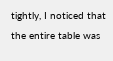tightly, I noticed that the entire table was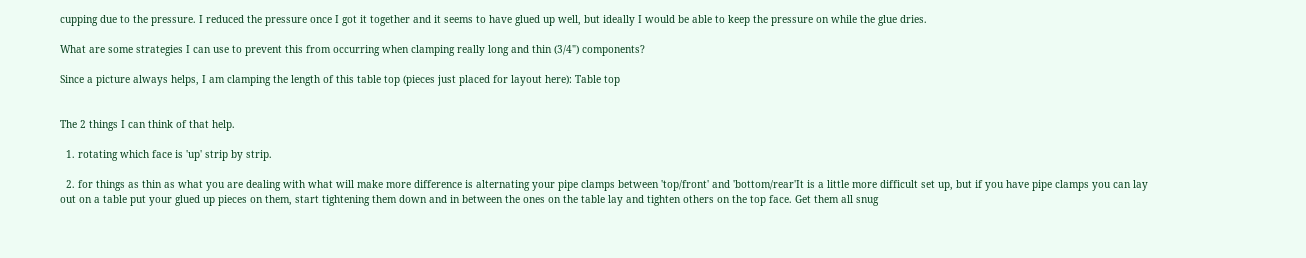cupping due to the pressure. I reduced the pressure once I got it together and it seems to have glued up well, but ideally I would be able to keep the pressure on while the glue dries.

What are some strategies I can use to prevent this from occurring when clamping really long and thin (3/4") components?

Since a picture always helps, I am clamping the length of this table top (pieces just placed for layout here): Table top


The 2 things I can think of that help.

  1. rotating which face is 'up' strip by strip.

  2. for things as thin as what you are dealing with what will make more difference is alternating your pipe clamps between 'top/front' and 'bottom/rear'It is a little more difficult set up, but if you have pipe clamps you can lay out on a table put your glued up pieces on them, start tightening them down and in between the ones on the table lay and tighten others on the top face. Get them all snug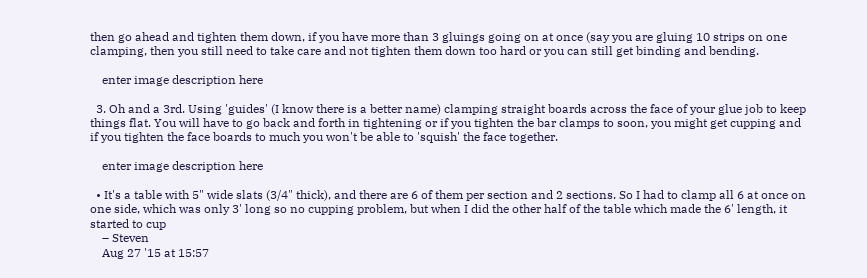then go ahead and tighten them down, if you have more than 3 gluings going on at once (say you are gluing 10 strips on one clamping, then you still need to take care and not tighten them down too hard or you can still get binding and bending.

    enter image description here

  3. Oh and a 3rd. Using 'guides' (I know there is a better name) clamping straight boards across the face of your glue job to keep things flat. You will have to go back and forth in tightening or if you tighten the bar clamps to soon, you might get cupping and if you tighten the face boards to much you won't be able to 'squish' the face together.

    enter image description here

  • It's a table with 5" wide slats (3/4" thick), and there are 6 of them per section and 2 sections. So I had to clamp all 6 at once on one side, which was only 3' long so no cupping problem, but when I did the other half of the table which made the 6' length, it started to cup
    – Steven
    Aug 27 '15 at 15:57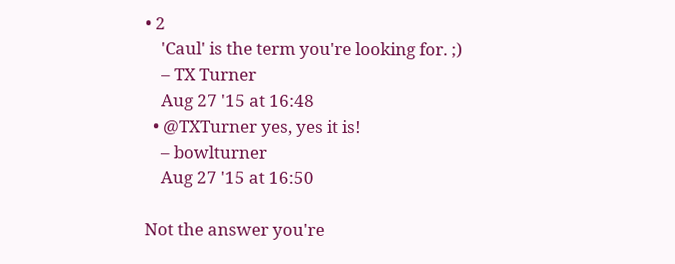• 2
    'Caul' is the term you're looking for. ;)
    – TX Turner
    Aug 27 '15 at 16:48
  • @TXTurner yes, yes it is!
    – bowlturner
    Aug 27 '15 at 16:50

Not the answer you're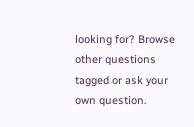looking for? Browse other questions tagged or ask your own question.